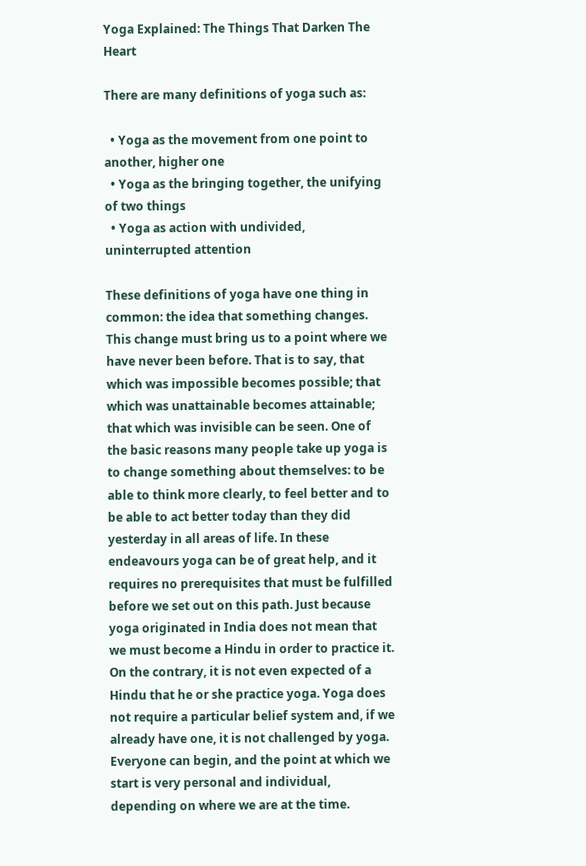Yoga Explained: The Things That Darken The Heart

There are many definitions of yoga such as:

  • Yoga as the movement from one point to another, higher one
  • Yoga as the bringing together, the unifying of two things
  • Yoga as action with undivided, uninterrupted attention

These definitions of yoga have one thing in common: the idea that something changes. This change must bring us to a point where we have never been before. That is to say, that which was impossible becomes possible; that which was unattainable becomes attainable; that which was invisible can be seen. One of the basic reasons many people take up yoga is to change something about themselves: to be able to think more clearly, to feel better and to be able to act better today than they did yesterday in all areas of life. In these endeavours yoga can be of great help, and it requires no prerequisites that must be fulfilled before we set out on this path. Just because yoga originated in India does not mean that we must become a Hindu in order to practice it. On the contrary, it is not even expected of a Hindu that he or she practice yoga. Yoga does not require a particular belief system and, if we already have one, it is not challenged by yoga. Everyone can begin, and the point at which we start is very personal and individual, depending on where we are at the time.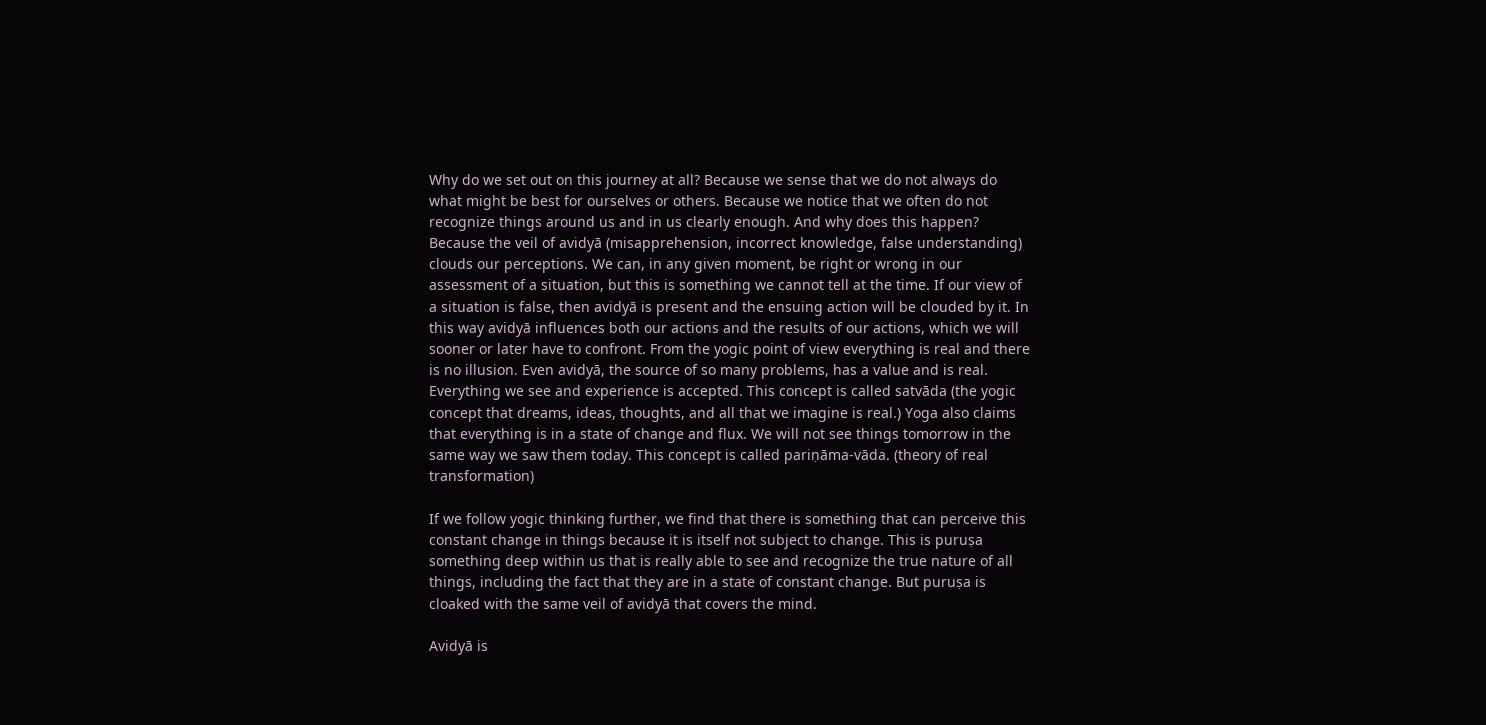Why do we set out on this journey at all? Because we sense that we do not always do what might be best for ourselves or others. Because we notice that we often do not recognize things around us and in us clearly enough. And why does this happen? Because the veil of avidyā (misapprehension, incorrect knowledge, false understanding) clouds our perceptions. We can, in any given moment, be right or wrong in our assessment of a situation, but this is something we cannot tell at the time. If our view of a situation is false, then avidyā is present and the ensuing action will be clouded by it. In this way avidyā influences both our actions and the results of our actions, which we will sooner or later have to confront. From the yogic point of view everything is real and there is no illusion. Even avidyā, the source of so many problems, has a value and is real. Everything we see and experience is accepted. This concept is called satvāda (the yogic concept that dreams, ideas, thoughts, and all that we imagine is real.) Yoga also claims that everything is in a state of change and flux. We will not see things tomorrow in the same way we saw them today. This concept is called pariṇāma-vāda. (theory of real transformation)

If we follow yogic thinking further, we find that there is something that can perceive this constant change in things because it is itself not subject to change. This is puruṣa something deep within us that is really able to see and recognize the true nature of all things, including the fact that they are in a state of constant change. But puruṣa is cloaked with the same veil of avidyā that covers the mind.

Avidyā is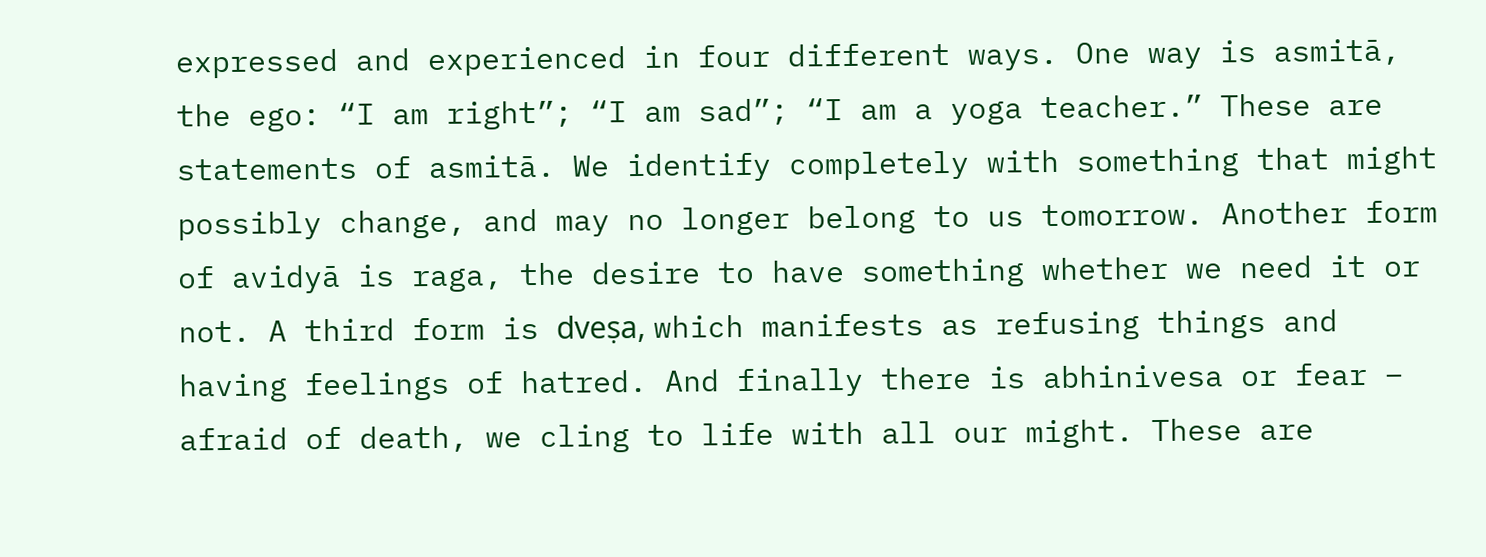expressed and experienced in four different ways. One way is asmitā, the ego: “I am right”; “I am sad”; “I am a yoga teacher.” These are statements of asmitā. We identify completely with something that might possibly change, and may no longer belong to us tomorrow. Another form of avidyā is raga, the desire to have something whether we need it or not. A third form is dveṣa, which manifests as refusing things and having feelings of hatred. And finally there is abhinivesa or fear – afraid of death, we cling to life with all our might. These are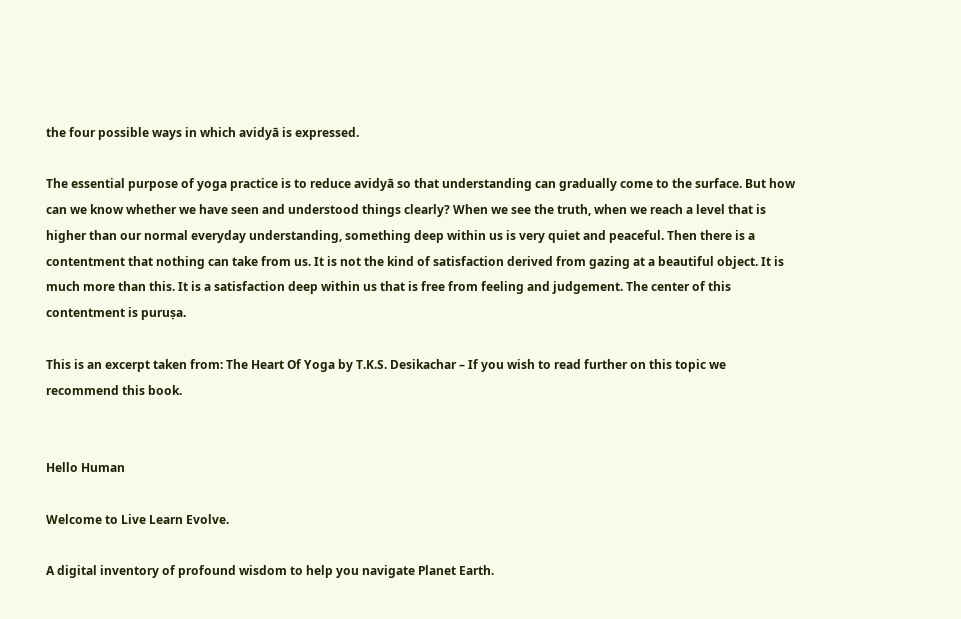the four possible ways in which avidyā is expressed.

The essential purpose of yoga practice is to reduce avidyā so that understanding can gradually come to the surface. But how can we know whether we have seen and understood things clearly? When we see the truth, when we reach a level that is higher than our normal everyday understanding, something deep within us is very quiet and peaceful. Then there is a contentment that nothing can take from us. It is not the kind of satisfaction derived from gazing at a beautiful object. It is much more than this. It is a satisfaction deep within us that is free from feeling and judgement. The center of this contentment is puruṣa.

This is an excerpt taken from: The Heart Of Yoga by T.K.S. Desikachar – If you wish to read further on this topic we recommend this book.


Hello Human

Welcome to Live Learn Evolve.

A digital inventory of profound wisdom to help you navigate Planet Earth.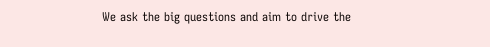We ask the big questions and aim to drive the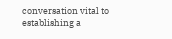conversation vital to establishing a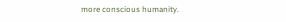more conscious humanity.